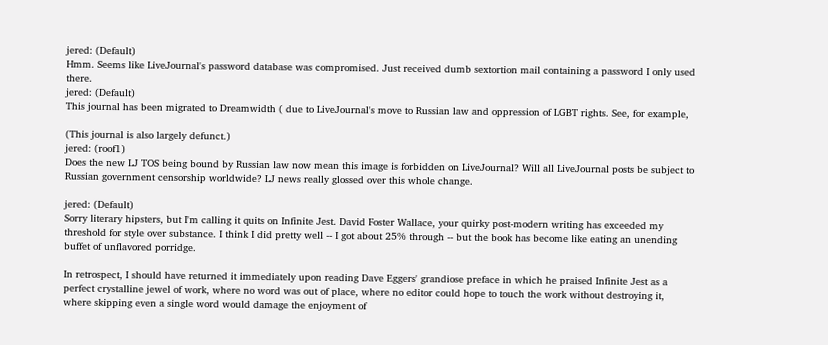jered: (Default)
Hmm. Seems like LiveJournal's password database was compromised. Just received dumb sextortion mail containing a password I only used there.
jered: (Default)
This journal has been migrated to Dreamwidth ( due to LiveJournal's move to Russian law and oppression of LGBT rights. See, for example,

(This journal is also largely defunct.)
jered: (roof1)
Does the new LJ TOS being bound by Russian law now mean this image is forbidden on LiveJournal? Will all LiveJournal posts be subject to Russian government censorship worldwide? LJ news really glossed over this whole change.

jered: (Default)
Sorry literary hipsters, but I'm calling it quits on Infinite Jest. David Foster Wallace, your quirky post-modern writing has exceeded my threshold for style over substance. I think I did pretty well -- I got about 25% through -- but the book has become like eating an unending buffet of unflavored porridge.

In retrospect, I should have returned it immediately upon reading Dave Eggers' grandiose preface in which he praised Infinite Jest as a perfect crystalline jewel of work, where no word was out of place, where no editor could hope to touch the work without destroying it, where skipping even a single word would damage the enjoyment of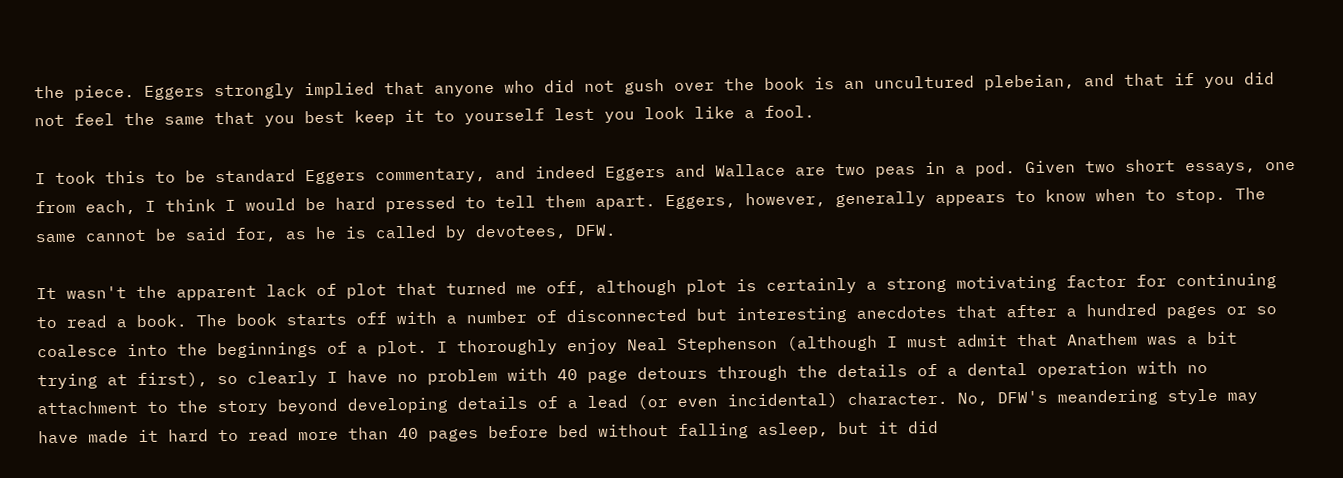the piece. Eggers strongly implied that anyone who did not gush over the book is an uncultured plebeian, and that if you did not feel the same that you best keep it to yourself lest you look like a fool.

I took this to be standard Eggers commentary, and indeed Eggers and Wallace are two peas in a pod. Given two short essays, one from each, I think I would be hard pressed to tell them apart. Eggers, however, generally appears to know when to stop. The same cannot be said for, as he is called by devotees, DFW.

It wasn't the apparent lack of plot that turned me off, although plot is certainly a strong motivating factor for continuing to read a book. The book starts off with a number of disconnected but interesting anecdotes that after a hundred pages or so coalesce into the beginnings of a plot. I thoroughly enjoy Neal Stephenson (although I must admit that Anathem was a bit trying at first), so clearly I have no problem with 40 page detours through the details of a dental operation with no attachment to the story beyond developing details of a lead (or even incidental) character. No, DFW's meandering style may have made it hard to read more than 40 pages before bed without falling asleep, but it did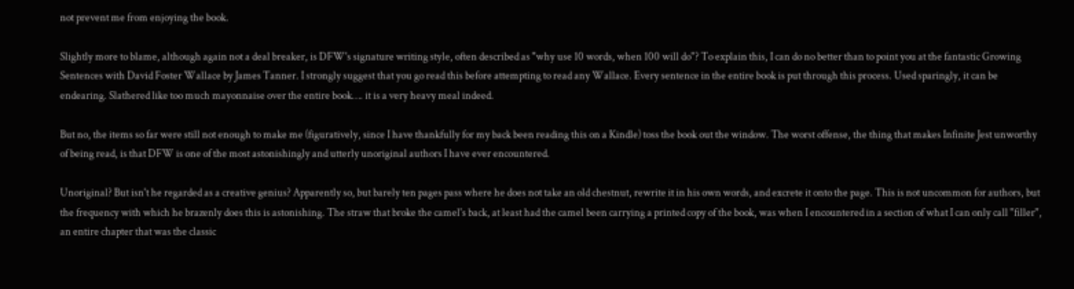not prevent me from enjoying the book.

Slightly more to blame, although again not a deal breaker, is DFW's signature writing style, often described as "why use 10 words, when 100 will do"? To explain this, I can do no better than to point you at the fantastic Growing Sentences with David Foster Wallace by James Tanner. I strongly suggest that you go read this before attempting to read any Wallace. Every sentence in the entire book is put through this process. Used sparingly, it can be endearing. Slathered like too much mayonnaise over the entire book…. it is a very heavy meal indeed.

But no, the items so far were still not enough to make me (figuratively, since I have thankfully for my back been reading this on a Kindle) toss the book out the window. The worst offense, the thing that makes Infinite Jest unworthy of being read, is that DFW is one of the most astonishingly and utterly unoriginal authors I have ever encountered.

Unoriginal? But isn't he regarded as a creative genius? Apparently so, but barely ten pages pass where he does not take an old chestnut, rewrite it in his own words, and excrete it onto the page. This is not uncommon for authors, but the frequency with which he brazenly does this is astonishing. The straw that broke the camel's back, at least had the camel been carrying a printed copy of the book, was when I encountered in a section of what I can only call "filler", an entire chapter that was the classic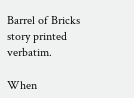Barrel of Bricks story printed verbatim.

When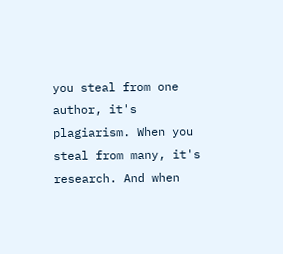you steal from one author, it's plagiarism. When you steal from many, it's research. And when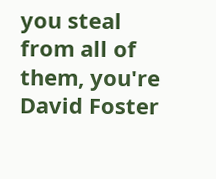you steal from all of them, you're David Foster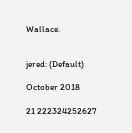Wallace.


jered: (Default)

October 2018

21 222324252627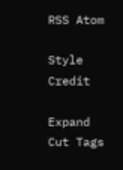RSS Atom

Style Credit

Expand Cut Tags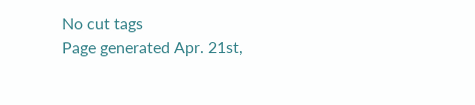No cut tags
Page generated Apr. 21st,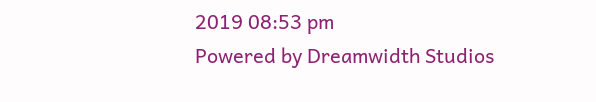2019 08:53 pm
Powered by Dreamwidth Studios